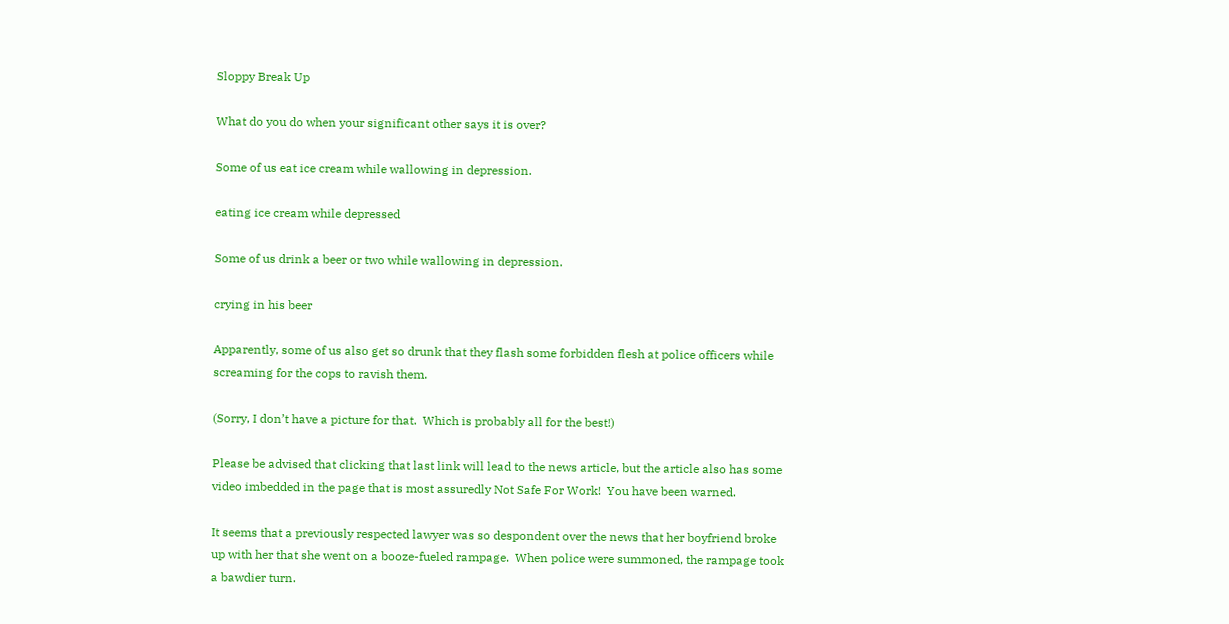Sloppy Break Up

What do you do when your significant other says it is over?

Some of us eat ice cream while wallowing in depression.

eating ice cream while depressed

Some of us drink a beer or two while wallowing in depression.

crying in his beer

Apparently, some of us also get so drunk that they flash some forbidden flesh at police officers while screaming for the cops to ravish them.

(Sorry, I don’t have a picture for that.  Which is probably all for the best!)

Please be advised that clicking that last link will lead to the news article, but the article also has some video imbedded in the page that is most assuredly Not Safe For Work!  You have been warned.

It seems that a previously respected lawyer was so despondent over the news that her boyfriend broke up with her that she went on a booze-fueled rampage.  When police were summoned, the rampage took a bawdier turn.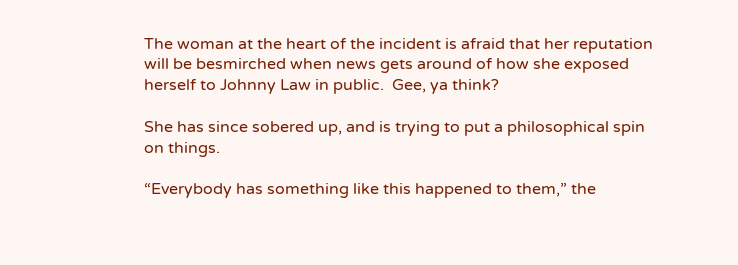The woman at the heart of the incident is afraid that her reputation will be besmirched when news gets around of how she exposed herself to Johnny Law in public.  Gee, ya think?

She has since sobered up, and is trying to put a philosophical spin on things.

“Everybody has something like this happened to them,” the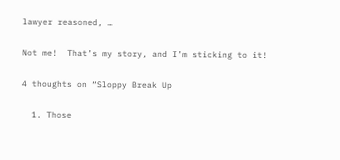lawyer reasoned, …

Not me!  That’s my story, and I’m sticking to it!

4 thoughts on “Sloppy Break Up

  1. Those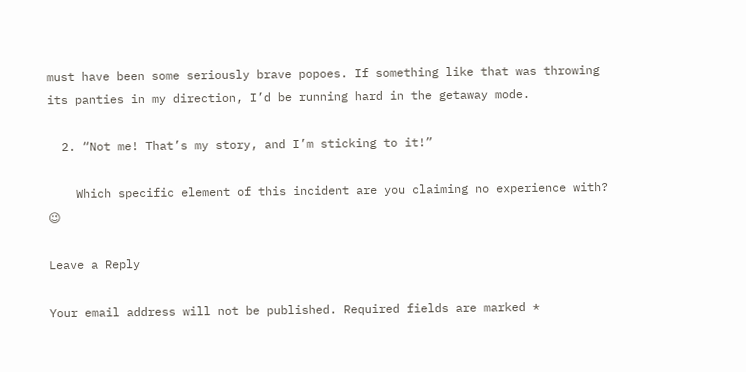must have been some seriously brave popoes. If something like that was throwing its panties in my direction, I’d be running hard in the getaway mode.

  2. “Not me! That’s my story, and I’m sticking to it!”

    Which specific element of this incident are you claiming no experience with? 😉

Leave a Reply

Your email address will not be published. Required fields are marked *